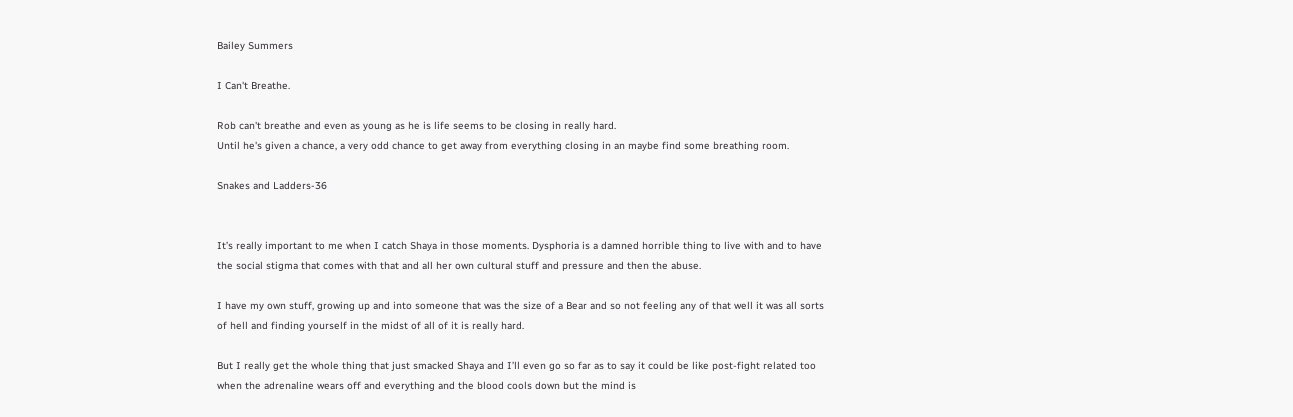Bailey Summers

I Can't Breathe.

Rob can't breathe and even as young as he is life seems to be closing in really hard.
Until he's given a chance, a very odd chance to get away from everything closing in an maybe find some breathing room.

Snakes and Ladders-36


It’s really important to me when I catch Shaya in those moments. Dysphoria is a damned horrible thing to live with and to have the social stigma that comes with that and all her own cultural stuff and pressure and then the abuse.

I have my own stuff, growing up and into someone that was the size of a Bear and so not feeling any of that well it was all sorts of hell and finding yourself in the midst of all of it is really hard.

But I really get the whole thing that just smacked Shaya and I’ll even go so far as to say it could be like post-fight related too when the adrenaline wears off and everything and the blood cools down but the mind is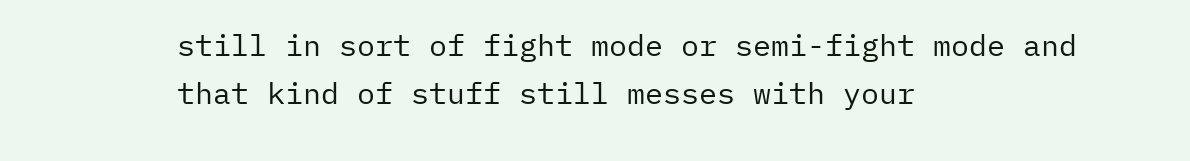still in sort of fight mode or semi-fight mode and that kind of stuff still messes with your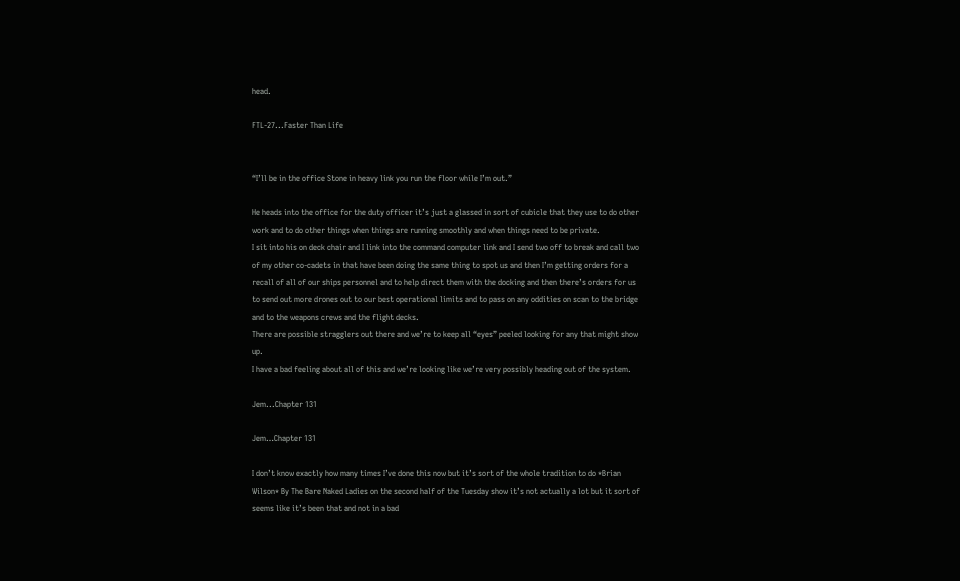head.

FTL-27...Faster Than Life


“I’ll be in the office Stone in heavy link you run the floor while I’m out.”

He heads into the office for the duty officer it’s just a glassed in sort of cubicle that they use to do other work and to do other things when things are running smoothly and when things need to be private.
I sit into his on deck chair and I link into the command computer link and I send two off to break and call two of my other co-cadets in that have been doing the same thing to spot us and then I’m getting orders for a recall of all of our ships personnel and to help direct them with the docking and then there’s orders for us to send out more drones out to our best operational limits and to pass on any oddities on scan to the bridge and to the weapons crews and the flight decks.
There are possible stragglers out there and we’re to keep all “eyes” peeled looking for any that might show up.
I have a bad feeling about all of this and we’re looking like we’re very possibly heading out of the system.

Jem...Chapter 131

Jem…Chapter 131

I don’t know exactly how many times I’ve done this now but it’s sort of the whole tradition to do *Brian Wilson* By The Bare Naked Ladies on the second half of the Tuesday show it’s not actually a lot but it sort of seems like it’s been that and not in a bad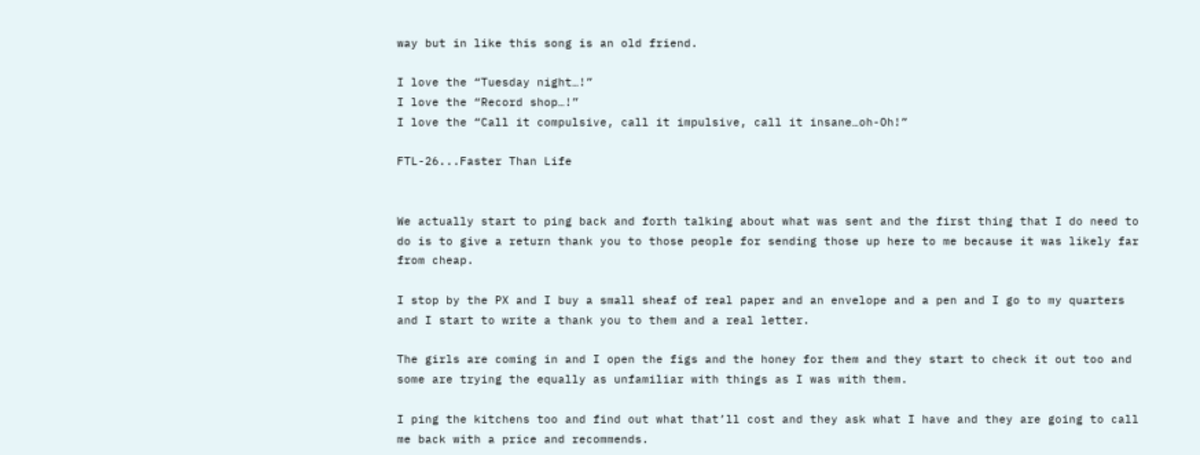way but in like this song is an old friend.

I love the “Tuesday night…!”
I love the “Record shop…!”
I love the “Call it compulsive, call it impulsive, call it insane…oh-Oh!”

FTL-26...Faster Than Life


We actually start to ping back and forth talking about what was sent and the first thing that I do need to do is to give a return thank you to those people for sending those up here to me because it was likely far from cheap.

I stop by the PX and I buy a small sheaf of real paper and an envelope and a pen and I go to my quarters and I start to write a thank you to them and a real letter.

The girls are coming in and I open the figs and the honey for them and they start to check it out too and some are trying the equally as unfamiliar with things as I was with them.

I ping the kitchens too and find out what that’ll cost and they ask what I have and they are going to call me back with a price and recommends.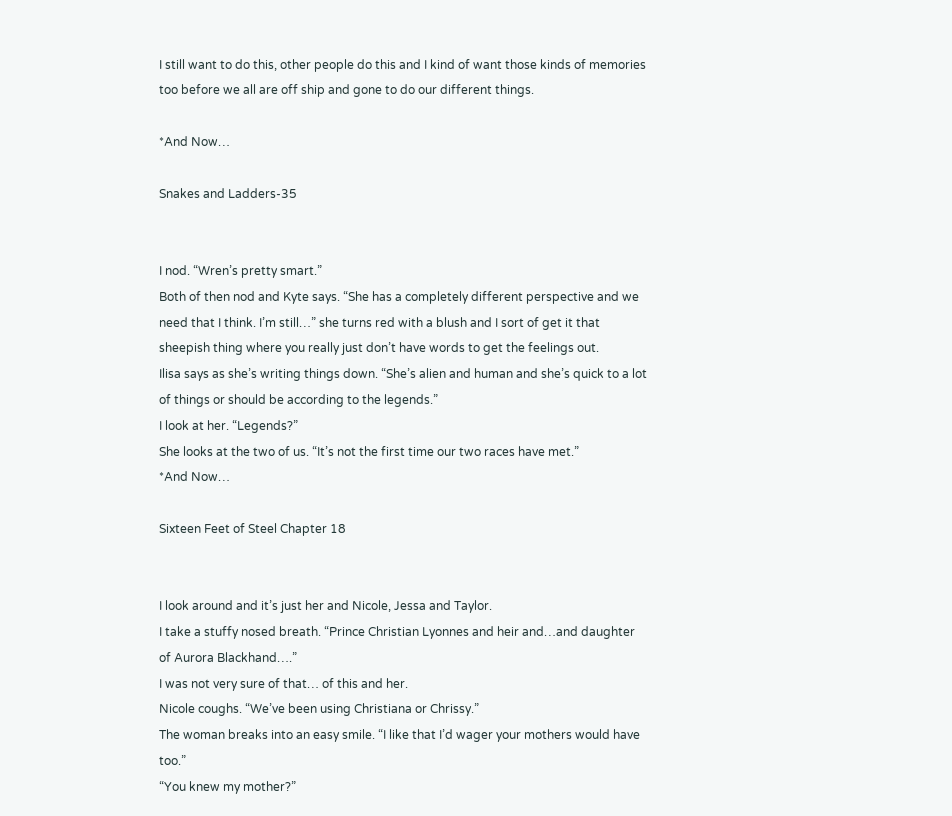I still want to do this, other people do this and I kind of want those kinds of memories too before we all are off ship and gone to do our different things.

*And Now…

Snakes and Ladders-35


I nod. “Wren’s pretty smart.”
Both of then nod and Kyte says. “She has a completely different perspective and we need that I think. I’m still…” she turns red with a blush and I sort of get it that sheepish thing where you really just don’t have words to get the feelings out.
Ilisa says as she’s writing things down. “She’s alien and human and she’s quick to a lot of things or should be according to the legends.”
I look at her. “Legends?”
She looks at the two of us. “It’s not the first time our two races have met.”
*And Now…

Sixteen Feet of Steel Chapter 18


I look around and it’s just her and Nicole, Jessa and Taylor.
I take a stuffy nosed breath. “Prince Christian Lyonnes and heir and…and daughter of Aurora Blackhand….”
I was not very sure of that… of this and her.
Nicole coughs. “We’ve been using Christiana or Chrissy.”
The woman breaks into an easy smile. “I like that I’d wager your mothers would have too.”
“You knew my mother?”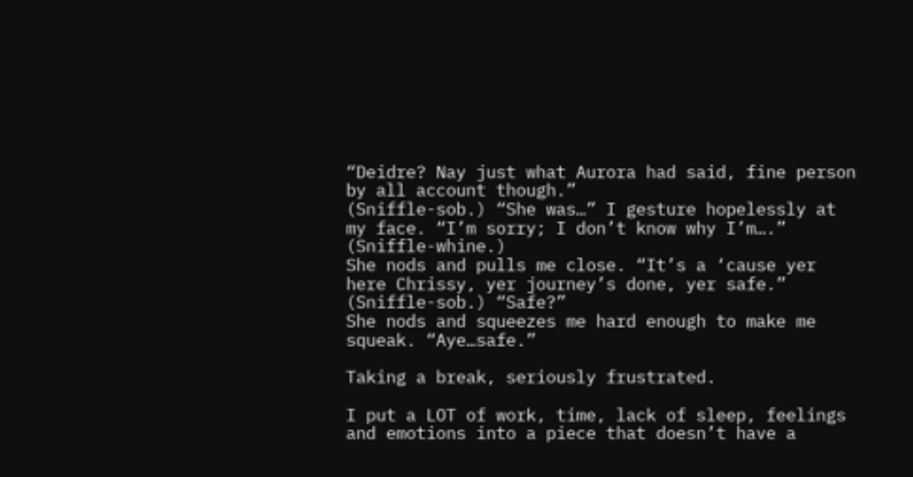“Deidre? Nay just what Aurora had said, fine person by all account though.”
(Sniffle-sob.) “She was…” I gesture hopelessly at my face. “I’m sorry; I don’t know why I’m….” (Sniffle-whine.)
She nods and pulls me close. “It’s a ‘cause yer here Chrissy, yer journey’s done, yer safe.”
(Sniffle-sob.) “Safe?”
She nods and squeezes me hard enough to make me squeak. “Aye…safe.”

Taking a break, seriously frustrated.

I put a LOT of work, time, lack of sleep, feelings and emotions into a piece that doesn’t have a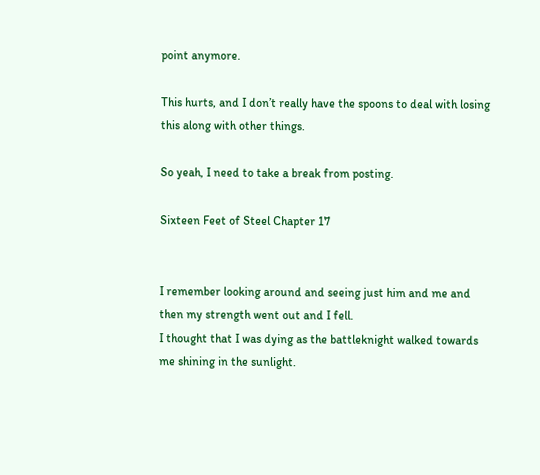point anymore.

This hurts, and I don’t really have the spoons to deal with losing this along with other things.

So yeah, I need to take a break from posting.

Sixteen Feet of Steel Chapter 17


I remember looking around and seeing just him and me and then my strength went out and I fell.
I thought that I was dying as the battleknight walked towards me shining in the sunlight.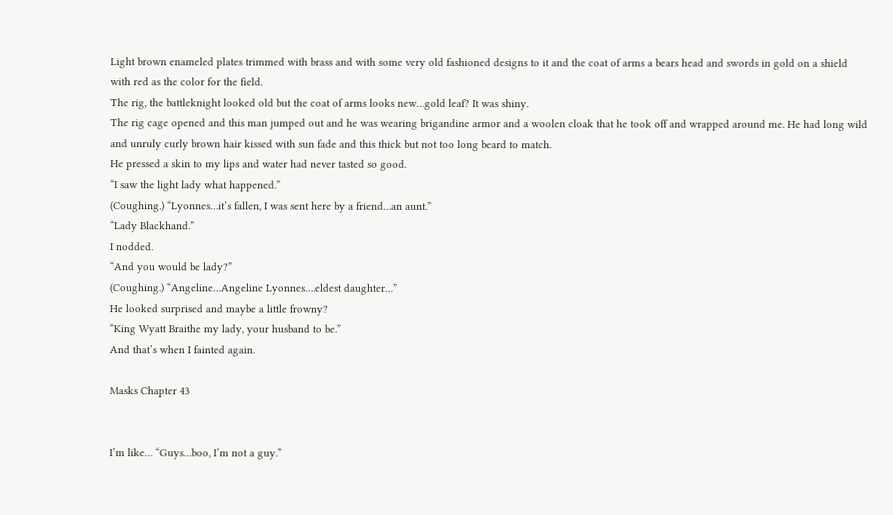Light brown enameled plates trimmed with brass and with some very old fashioned designs to it and the coat of arms a bears head and swords in gold on a shield with red as the color for the field.
The rig, the battleknight looked old but the coat of arms looks new…gold leaf? It was shiny.
The rig cage opened and this man jumped out and he was wearing brigandine armor and a woolen cloak that he took off and wrapped around me. He had long wild and unruly curly brown hair kissed with sun fade and this thick but not too long beard to match.
He pressed a skin to my lips and water had never tasted so good.
“I saw the light lady what happened.”
(Coughing.) “Lyonnes…it’s fallen, I was sent here by a friend…an aunt.”
“Lady Blackhand.”
I nodded.
“And you would be lady?”
(Coughing.) “Angeline…Angeline Lyonnes….eldest daughter…”
He looked surprised and maybe a little frowny?
“King Wyatt Braithe my lady, your husband to be.”
And that’s when I fainted again.

Masks Chapter 43


I’m like… “Guys…boo, I’m not a guy.”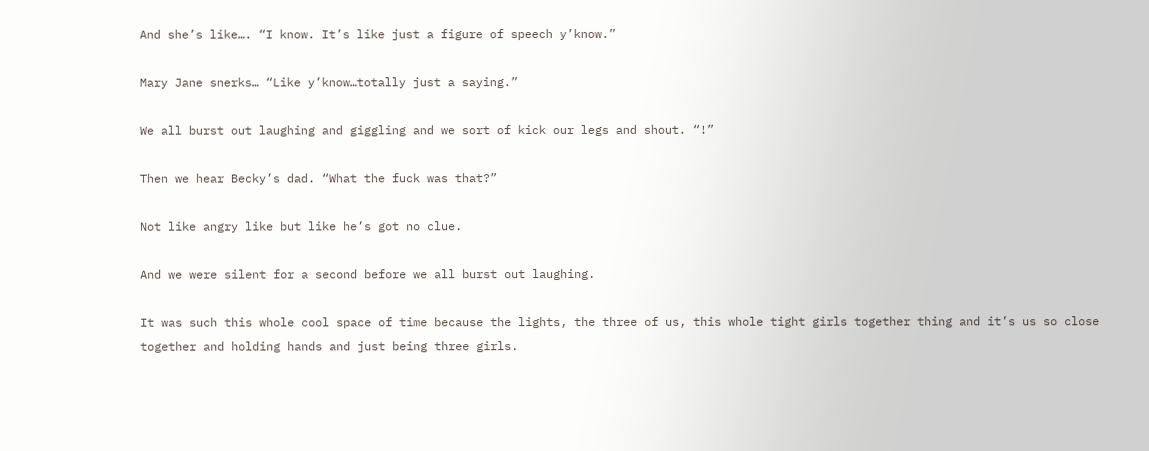And she’s like…. “I know. It’s like just a figure of speech y’know.”

Mary Jane snerks… “Like y’know…totally just a saying.”

We all burst out laughing and giggling and we sort of kick our legs and shout. “!”

Then we hear Becky’s dad. “What the fuck was that?”

Not like angry like but like he’s got no clue.

And we were silent for a second before we all burst out laughing.

It was such this whole cool space of time because the lights, the three of us, this whole tight girls together thing and it’s us so close together and holding hands and just being three girls.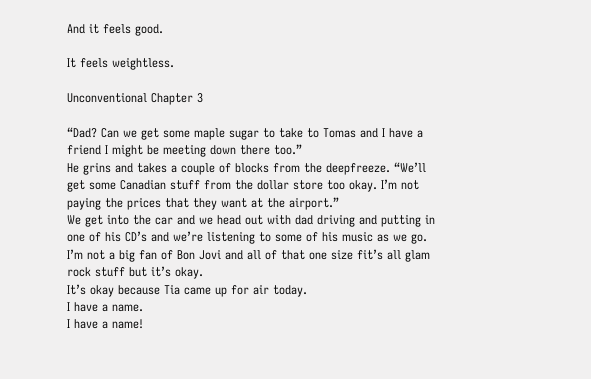And it feels good.

It feels weightless.

Unconventional Chapter 3

“Dad? Can we get some maple sugar to take to Tomas and I have a friend I might be meeting down there too.”
He grins and takes a couple of blocks from the deepfreeze. “We’ll get some Canadian stuff from the dollar store too okay. I’m not paying the prices that they want at the airport.”
We get into the car and we head out with dad driving and putting in one of his CD’s and we’re listening to some of his music as we go. I’m not a big fan of Bon Jovi and all of that one size fit’s all glam rock stuff but it’s okay.
It’s okay because Tia came up for air today.
I have a name.
I have a name!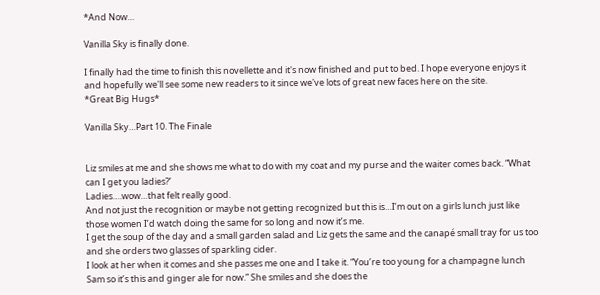*And Now…

Vanilla Sky is finally done.

I finally had the time to finish this novellette and it's now finished and put to bed. I hope everyone enjoys it and hopefully we'll see some new readers to it since we've lots of great new faces here on the site.
*Great Big Hugs*

Vanilla Sky…Part 10. The Finale


Liz smiles at me and she shows me what to do with my coat and my purse and the waiter comes back. “What can I get you ladies?’
Ladies….wow…that felt really good.
And not just the recognition or maybe not getting recognized but this is…I’m out on a girls lunch just like those women I’d watch doing the same for so long and now it’s me.
I get the soup of the day and a small garden salad and Liz gets the same and the canapé small tray for us too and she orders two glasses of sparkling cider.
I look at her when it comes and she passes me one and I take it. “You’re too young for a champagne lunch Sam so it’s this and ginger ale for now.” She smiles and she does the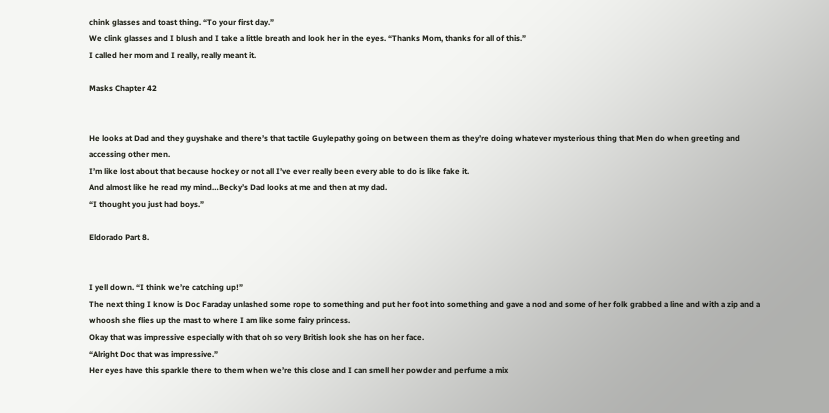chink glasses and toast thing. “To your first day.”
We clink glasses and I blush and I take a little breath and look her in the eyes. “Thanks Mom, thanks for all of this.”
I called her mom and I really, really meant it.

Masks Chapter 42


He looks at Dad and they guyshake and there’s that tactile Guylepathy going on between them as they’re doing whatever mysterious thing that Men do when greeting and accessing other men.
I’m like lost about that because hockey or not all I’ve ever really been every able to do is like fake it.
And almost like he read my mind…Becky’s Dad looks at me and then at my dad.
“I thought you just had boys.”

Eldorado Part 8.


I yell down. “I think we’re catching up!”
The next thing I know is Doc Faraday unlashed some rope to something and put her foot into something and gave a nod and some of her folk grabbed a line and with a zip and a whoosh she flies up the mast to where I am like some fairy princess.
Okay that was impressive especially with that oh so very British look she has on her face.
“Alright Doc that was impressive.”
Her eyes have this sparkle there to them when we’re this close and I can smell her powder and perfume a mix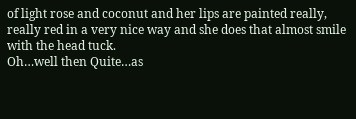of light rose and coconut and her lips are painted really, really red in a very nice way and she does that almost smile with the head tuck.
Oh…well then Quite…as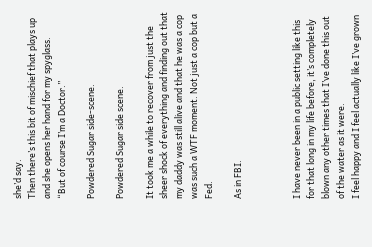she’d say.
Then there’s this bit of mischief that plays up and she opens her hand for my spyglass.
“But of course I’m a Doctor.”

Powdered Sugar side-scene.

Powdered Sugar side scene.

It took me a while to recover from just the sheer shock of everything and finding out that my daddy was still alive and that he was a cop was such a WTF moment. Not just a cop but a Fed.

As in FBI.



I have never been in a public setting like this for that long in my life before, it’s completely blown any other times that I’ve done this out of the water as it were.
I feel happy and I feel actually like I’ve grown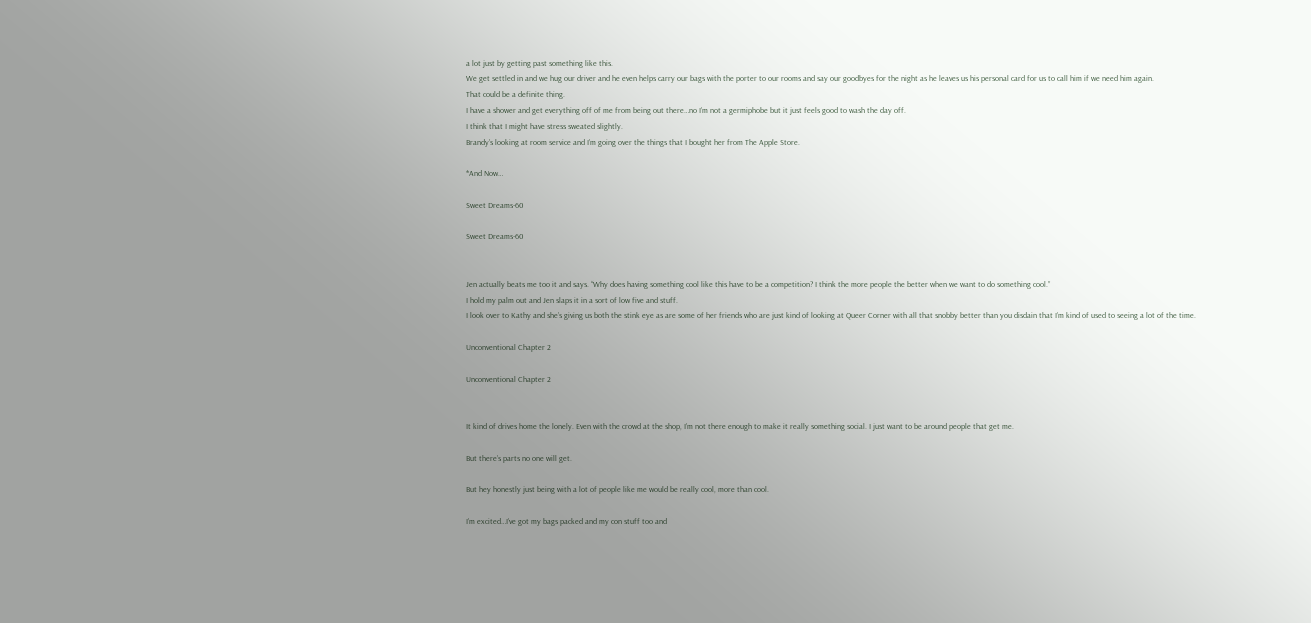a lot just by getting past something like this.
We get settled in and we hug our driver and he even helps carry our bags with the porter to our rooms and say our goodbyes for the night as he leaves us his personal card for us to call him if we need him again.
That could be a definite thing.
I have a shower and get everything off of me from being out there…no I’m not a germiphobe but it just feels good to wash the day off.
I think that I might have stress sweated slightly.
Brandy’s looking at room service and I’m going over the things that I bought her from The Apple Store.

*And Now…

Sweet Dreams-60

Sweet Dreams-60


Jen actually beats me too it and says. “Why does having something cool like this have to be a competition? I think the more people the better when we want to do something cool.”
I hold my palm out and Jen slaps it in a sort of low five and stuff.
I look over to Kathy and she’s giving us both the stink eye as are some of her friends who are just kind of looking at Queer Corner with all that snobby better than you disdain that I’m kind of used to seeing a lot of the time.

Unconventional Chapter 2

Unconventional Chapter 2


It kind of drives home the lonely. Even with the crowd at the shop, I’m not there enough to make it really something social. I just want to be around people that get me.

But there’s parts no one will get.

But hey honestly just being with a lot of people like me would be really cool, more than cool.

I’m excited…I’ve got my bags packed and my con stuff too and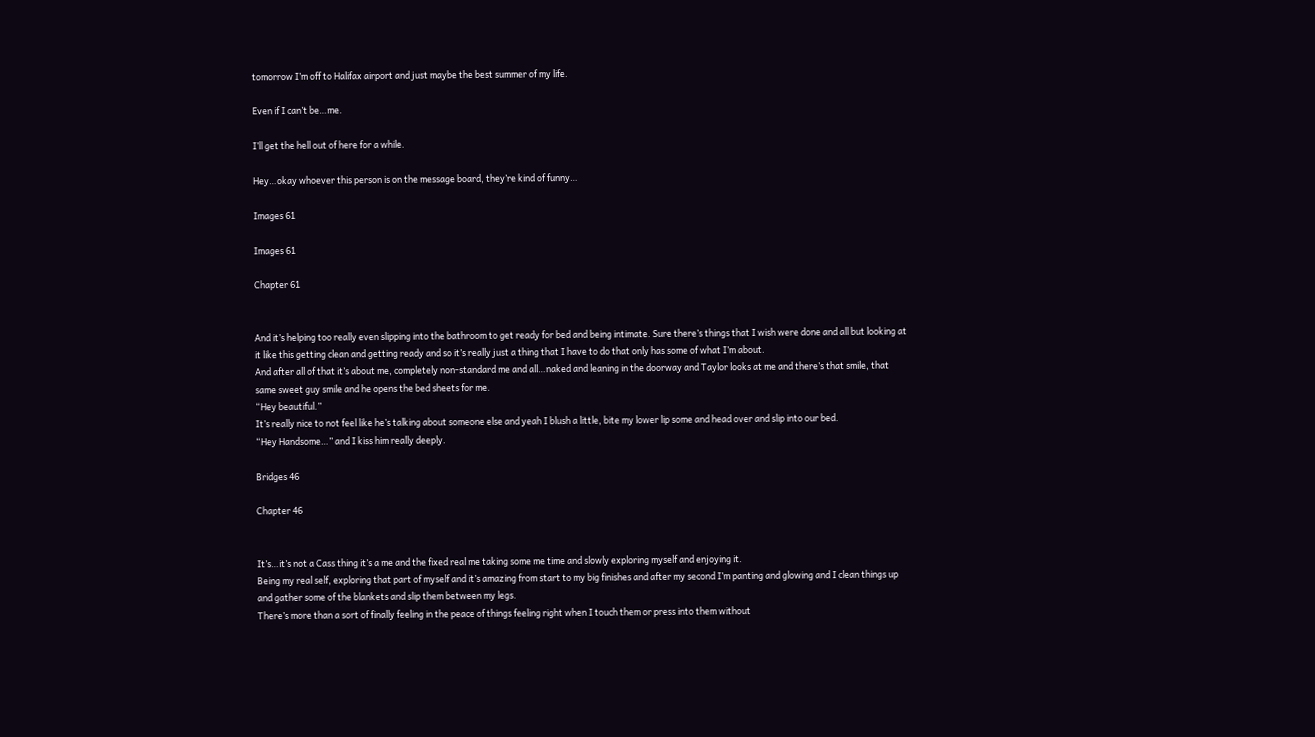tomorrow I’m off to Halifax airport and just maybe the best summer of my life.

Even if I can’t be…me.

I’ll get the hell out of here for a while.

Hey…okay whoever this person is on the message board, they’re kind of funny…

Images 61

Images 61

Chapter 61


And it’s helping too really even slipping into the bathroom to get ready for bed and being intimate. Sure there’s things that I wish were done and all but looking at it like this getting clean and getting ready and so it’s really just a thing that I have to do that only has some of what I’m about.
And after all of that it’s about me, completely non-standard me and all…naked and leaning in the doorway and Taylor looks at me and there’s that smile, that same sweet guy smile and he opens the bed sheets for me.
“Hey beautiful.”
It’s really nice to not feel like he’s talking about someone else and yeah I blush a little, bite my lower lip some and head over and slip into our bed.
“Hey Handsome…” and I kiss him really deeply.

Bridges 46

Chapter 46


It’s…it’s not a Cass thing it’s a me and the fixed real me taking some me time and slowly exploring myself and enjoying it.
Being my real self, exploring that part of myself and it’s amazing from start to my big finishes and after my second I’m panting and glowing and I clean things up and gather some of the blankets and slip them between my legs.
There’s more than a sort of finally feeling in the peace of things feeling right when I touch them or press into them without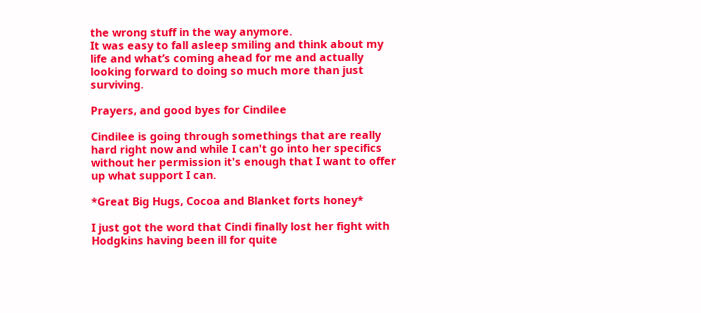the wrong stuff in the way anymore.
It was easy to fall asleep smiling and think about my life and what’s coming ahead for me and actually looking forward to doing so much more than just surviving.

Prayers, and good byes for Cindilee

Cindilee is going through somethings that are really hard right now and while I can't go into her specifics without her permission it's enough that I want to offer up what support I can.

*Great Big Hugs, Cocoa and Blanket forts honey*

I just got the word that Cindi finally lost her fight with Hodgkins having been ill for quite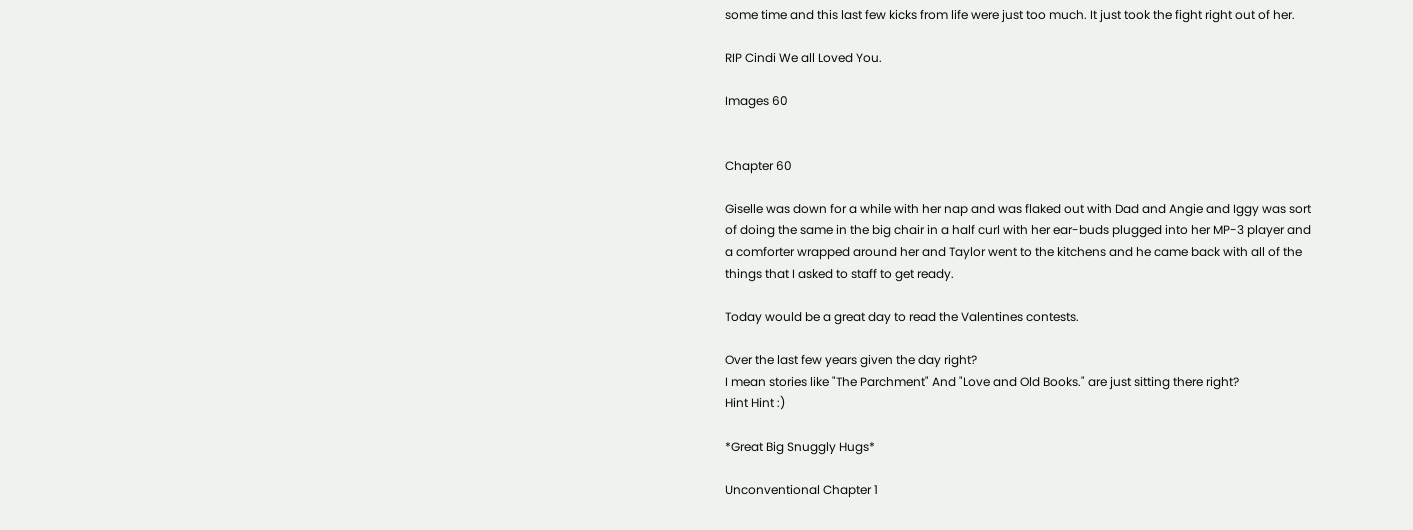some time and this last few kicks from life were just too much. It just took the fight right out of her.

RIP Cindi We all Loved You.

Images 60


Chapter 60

Giselle was down for a while with her nap and was flaked out with Dad and Angie and Iggy was sort of doing the same in the big chair in a half curl with her ear-buds plugged into her MP-3 player and a comforter wrapped around her and Taylor went to the kitchens and he came back with all of the things that I asked to staff to get ready.

Today would be a great day to read the Valentines contests.

Over the last few years given the day right?
I mean stories like "The Parchment" And "Love and Old Books." are just sitting there right?
Hint Hint :)

*Great Big Snuggly Hugs*

Unconventional Chapter 1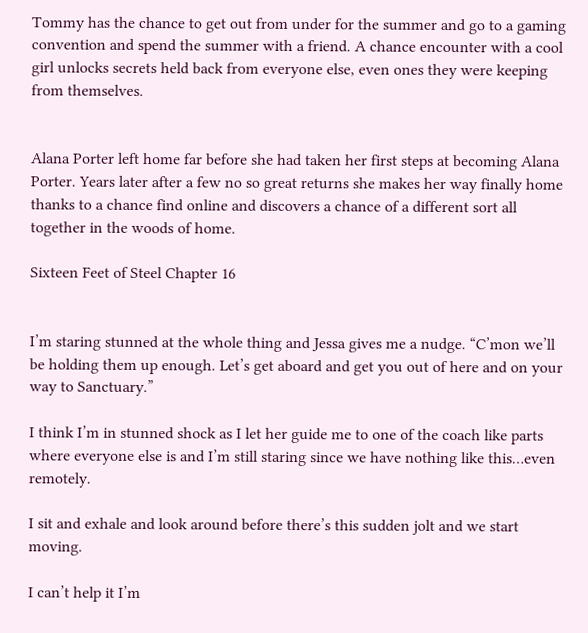Tommy has the chance to get out from under for the summer and go to a gaming convention and spend the summer with a friend. A chance encounter with a cool girl unlocks secrets held back from everyone else, even ones they were keeping from themselves.


Alana Porter left home far before she had taken her first steps at becoming Alana Porter. Years later after a few no so great returns she makes her way finally home thanks to a chance find online and discovers a chance of a different sort all together in the woods of home.

Sixteen Feet of Steel Chapter 16


I’m staring stunned at the whole thing and Jessa gives me a nudge. “C’mon we’ll be holding them up enough. Let’s get aboard and get you out of here and on your way to Sanctuary.”

I think I’m in stunned shock as I let her guide me to one of the coach like parts where everyone else is and I’m still staring since we have nothing like this…even remotely.

I sit and exhale and look around before there’s this sudden jolt and we start moving.

I can’t help it I’m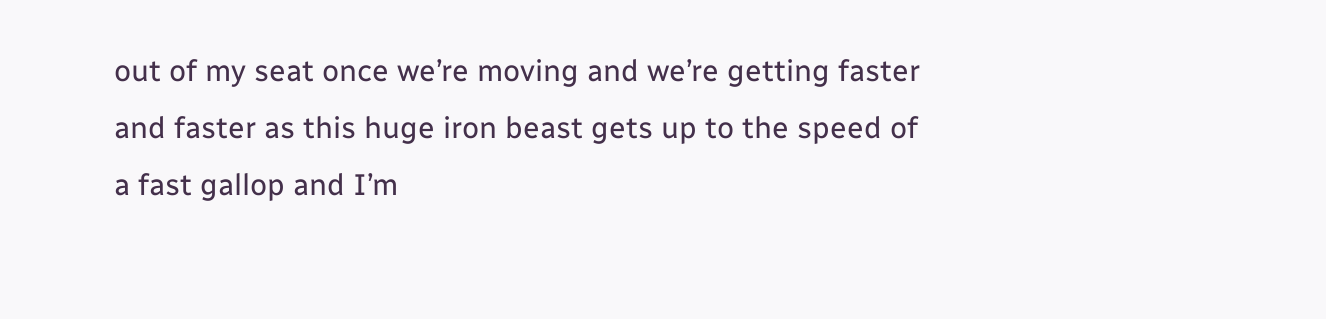out of my seat once we’re moving and we’re getting faster and faster as this huge iron beast gets up to the speed of a fast gallop and I’m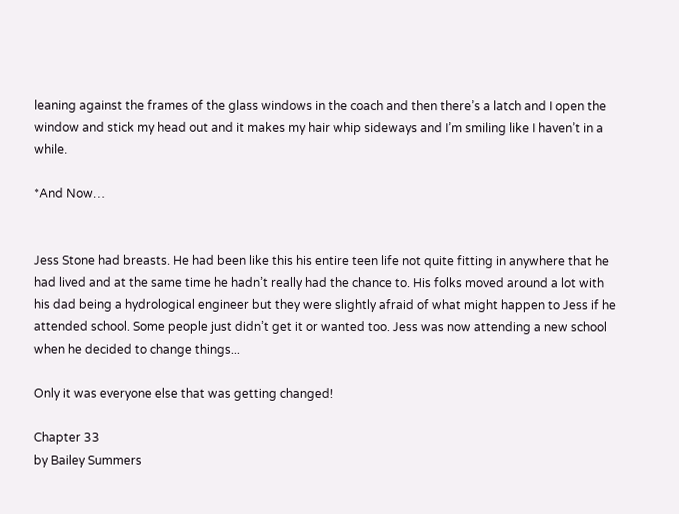leaning against the frames of the glass windows in the coach and then there’s a latch and I open the window and stick my head out and it makes my hair whip sideways and I’m smiling like I haven’t in a while.

*And Now…


Jess Stone had breasts. He had been like this his entire teen life not quite fitting in anywhere that he had lived and at the same time he hadn’t really had the chance to. His folks moved around a lot with his dad being a hydrological engineer but they were slightly afraid of what might happen to Jess if he attended school. Some people just didn’t get it or wanted too. Jess was now attending a new school when he decided to change things...

Only it was everyone else that was getting changed!

Chapter 33
by Bailey Summers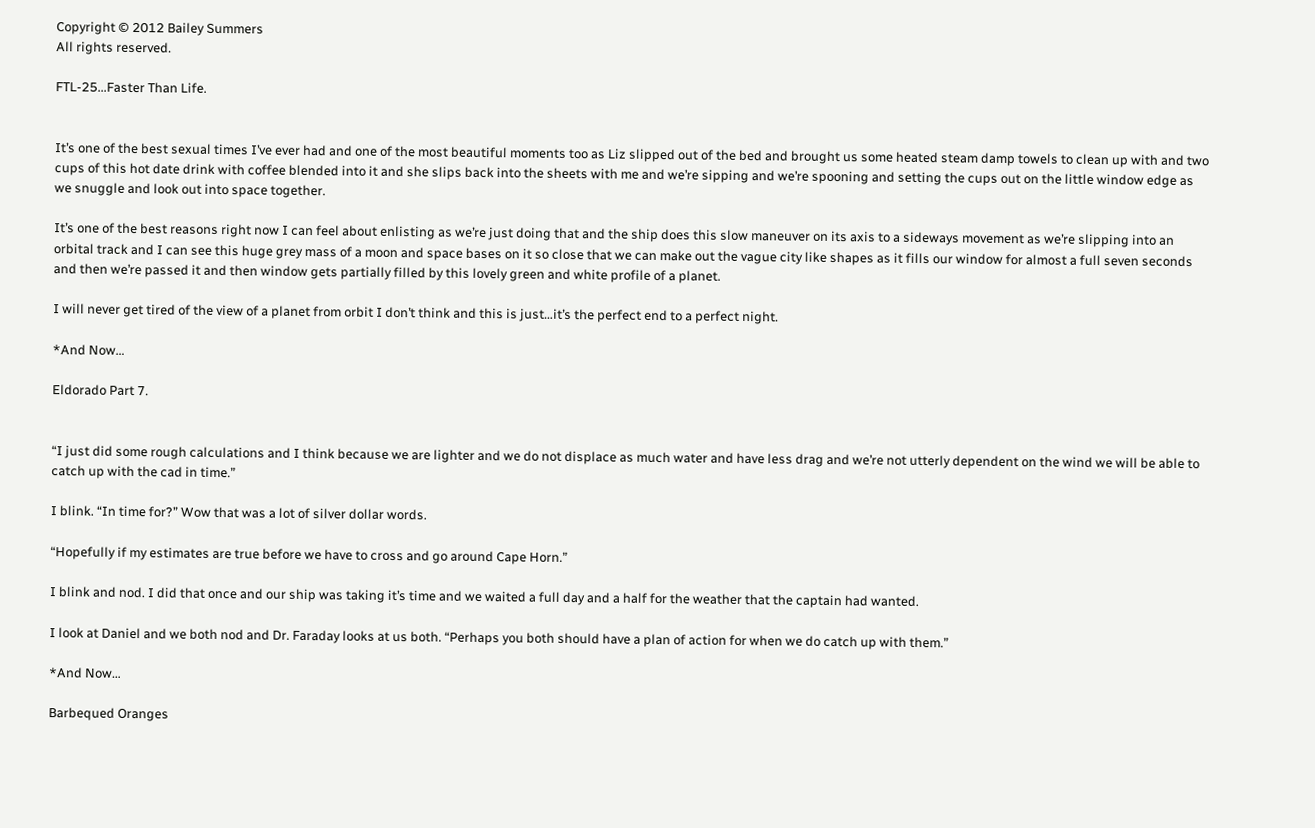Copyright © 2012 Bailey Summers
All rights reserved.

FTL-25...Faster Than Life.


It’s one of the best sexual times I’ve ever had and one of the most beautiful moments too as Liz slipped out of the bed and brought us some heated steam damp towels to clean up with and two cups of this hot date drink with coffee blended into it and she slips back into the sheets with me and we’re sipping and we’re spooning and setting the cups out on the little window edge as we snuggle and look out into space together.

It’s one of the best reasons right now I can feel about enlisting as we’re just doing that and the ship does this slow maneuver on its axis to a sideways movement as we’re slipping into an orbital track and I can see this huge grey mass of a moon and space bases on it so close that we can make out the vague city like shapes as it fills our window for almost a full seven seconds and then we’re passed it and then window gets partially filled by this lovely green and white profile of a planet.

I will never get tired of the view of a planet from orbit I don’t think and this is just…it’s the perfect end to a perfect night.

*And Now…

Eldorado Part 7.


“I just did some rough calculations and I think because we are lighter and we do not displace as much water and have less drag and we’re not utterly dependent on the wind we will be able to catch up with the cad in time.”

I blink. “In time for?” Wow that was a lot of silver dollar words.

“Hopefully if my estimates are true before we have to cross and go around Cape Horn.”

I blink and nod. I did that once and our ship was taking it’s time and we waited a full day and a half for the weather that the captain had wanted.

I look at Daniel and we both nod and Dr. Faraday looks at us both. “Perhaps you both should have a plan of action for when we do catch up with them.”

*And Now…

Barbequed Oranges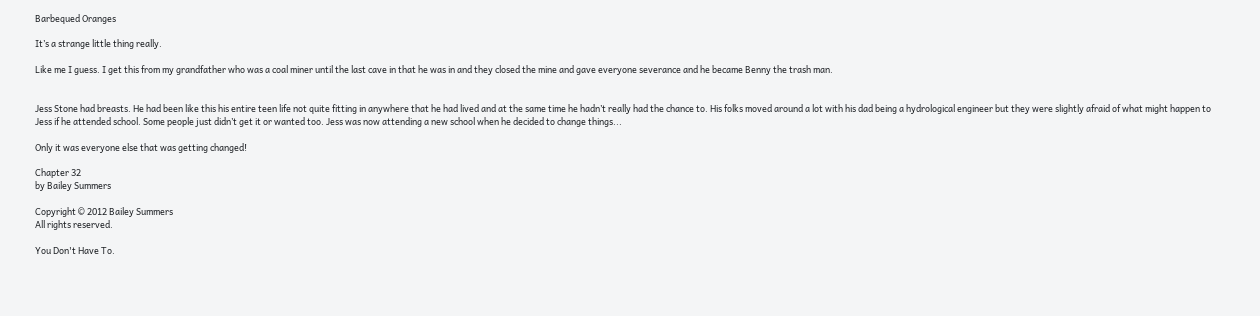Barbequed Oranges

It’s a strange little thing really.

Like me I guess. I get this from my grandfather who was a coal miner until the last cave in that he was in and they closed the mine and gave everyone severance and he became Benny the trash man.


Jess Stone had breasts. He had been like this his entire teen life not quite fitting in anywhere that he had lived and at the same time he hadn’t really had the chance to. His folks moved around a lot with his dad being a hydrological engineer but they were slightly afraid of what might happen to Jess if he attended school. Some people just didn’t get it or wanted too. Jess was now attending a new school when he decided to change things...

Only it was everyone else that was getting changed!

Chapter 32
by Bailey Summers

Copyright © 2012 Bailey Summers
All rights reserved.

You Don't Have To.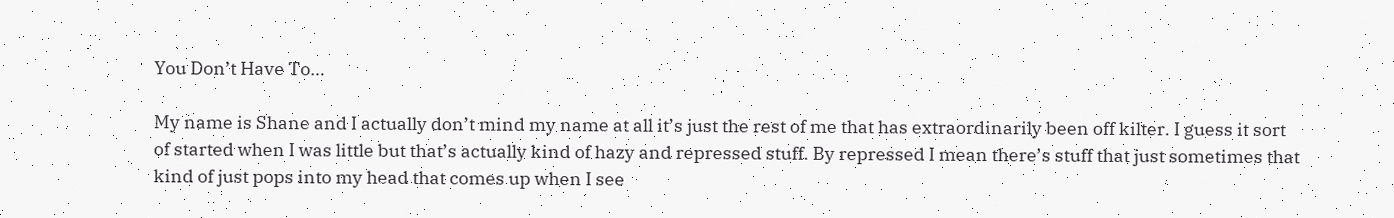You Don’t Have To…

My name is Shane and I actually don’t mind my name at all it’s just the rest of me that has extraordinarily been off kilter. I guess it sort of started when I was little but that’s actually kind of hazy and repressed stuff. By repressed I mean there’s stuff that just sometimes that kind of just pops into my head that comes up when I see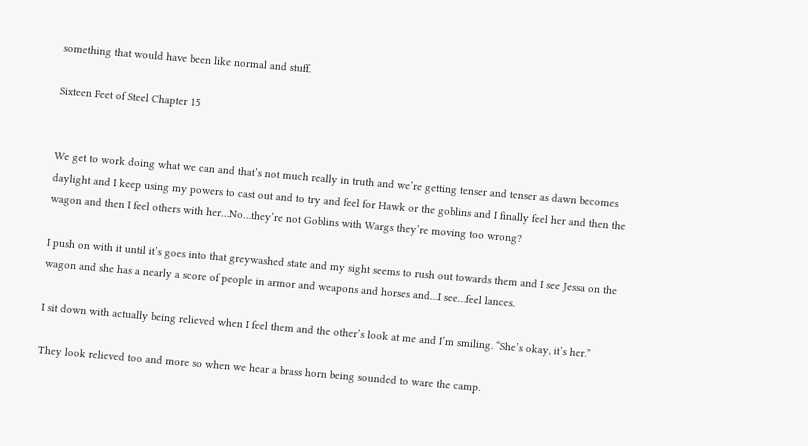something that would have been like normal and stuff.

Sixteen Feet of Steel Chapter 15


We get to work doing what we can and that’s not much really in truth and we’re getting tenser and tenser as dawn becomes daylight and I keep using my powers to cast out and to try and feel for Hawk or the goblins and I finally feel her and then the wagon and then I feel others with her…No…they’re not Goblins with Wargs they’re moving too wrong?

I push on with it until it’s goes into that greywashed state and my sight seems to rush out towards them and I see Jessa on the wagon and she has a nearly a score of people in armor and weapons and horses and…I see…feel lances.

I sit down with actually being relieved when I feel them and the other’s look at me and I’m smiling. “She’s okay, it’s her.”

They look relieved too and more so when we hear a brass horn being sounded to ware the camp.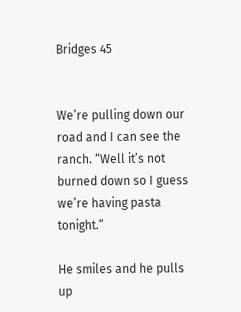Bridges 45


We’re pulling down our road and I can see the ranch. “Well it’s not burned down so I guess we’re having pasta tonight.”

He smiles and he pulls up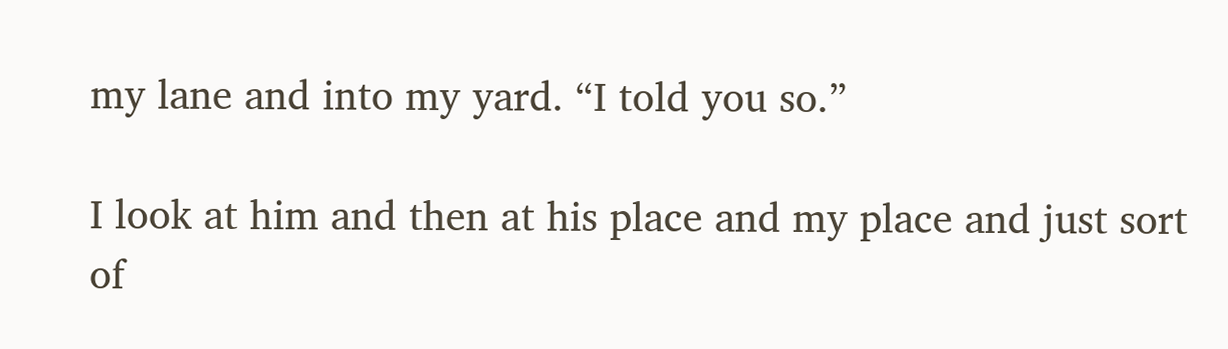my lane and into my yard. “I told you so.”

I look at him and then at his place and my place and just sort of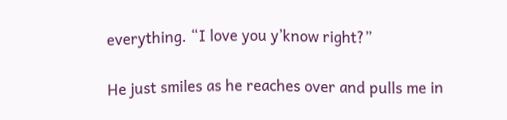everything. “I love you y’know right?”

He just smiles as he reaches over and pulls me in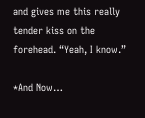and gives me this really tender kiss on the forehead. “Yeah, I know.”

*And Now…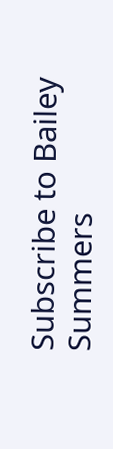Subscribe to Bailey Summers